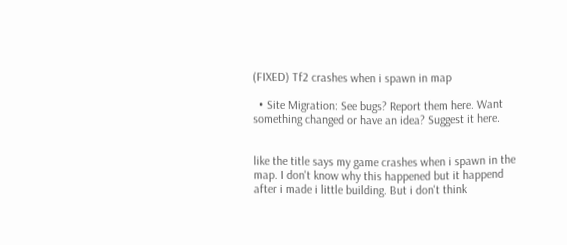(FIXED) Tf2 crashes when i spawn in map

  • Site Migration: See bugs? Report them here. Want something changed or have an idea? Suggest it here.


like the title says my game crashes when i spawn in the map. I don't know why this happened but it happend after i made i little building. But i don't think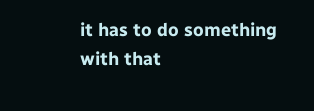it has to do something with that